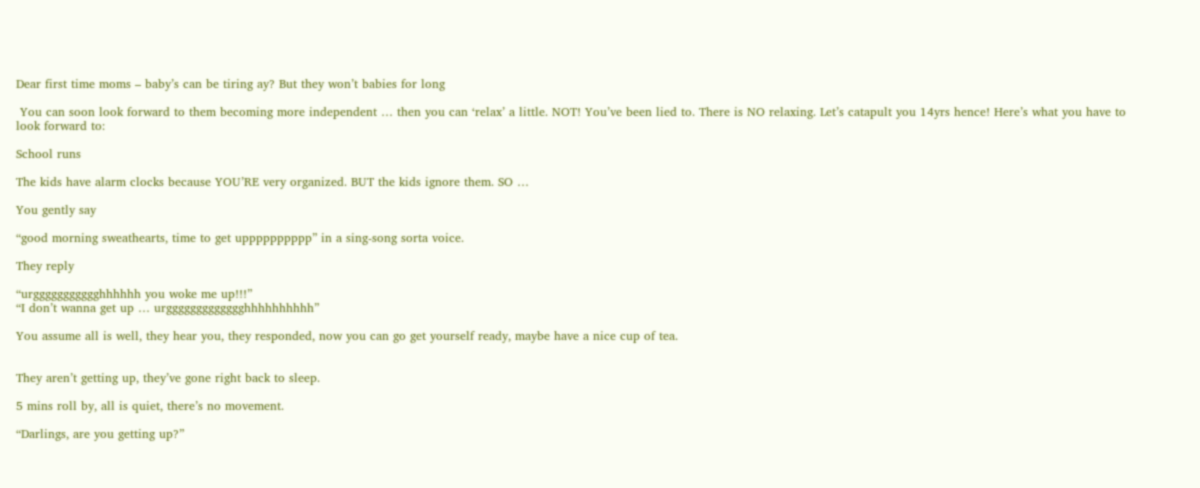Dear first time moms – baby’s can be tiring ay? But they won’t babies for long

 You can soon look forward to them becoming more independent … then you can ‘relax’ a little. NOT! You’ve been lied to. There is NO relaxing. Let’s catapult you 14yrs hence! Here’s what you have to look forward to:

School runs

The kids have alarm clocks because YOU’RE very organized. BUT the kids ignore them. SO …

You gently say

“good morning sweathearts, time to get upppppppppp” in a sing-song sorta voice.

They reply

“urggggggggggghhhhhh you woke me up!!!”
“I don’t wanna get up … urggggggggggggghhhhhhhhhh”

You assume all is well, they hear you, they responded, now you can go get yourself ready, maybe have a nice cup of tea.


They aren’t getting up, they’ve gone right back to sleep.

5 mins roll by, all is quiet, there’s no movement.

“Darlings, are you getting up?”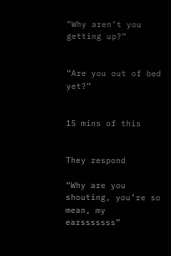“Why aren’t you getting up?”


“Are you out of bed yet?”


15 mins of this


They respond

“Why are you shouting, you’re so mean, my earsssssss”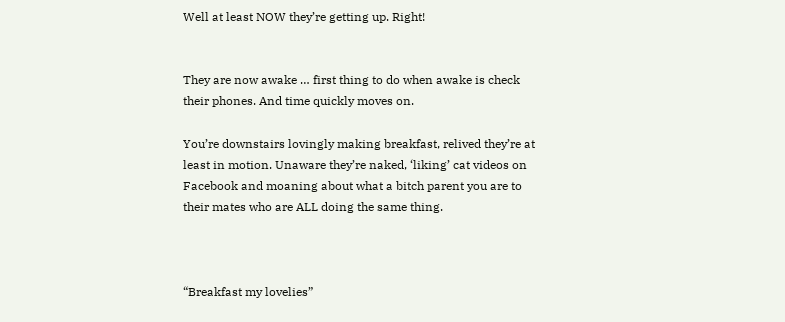Well at least NOW they’re getting up. Right!


They are now awake … first thing to do when awake is check their phones. And time quickly moves on.

You’re downstairs lovingly making breakfast, relived they’re at least in motion. Unaware they’re naked, ‘liking’ cat videos on Facebook and moaning about what a bitch parent you are to their mates who are ALL doing the same thing.



“Breakfast my lovelies”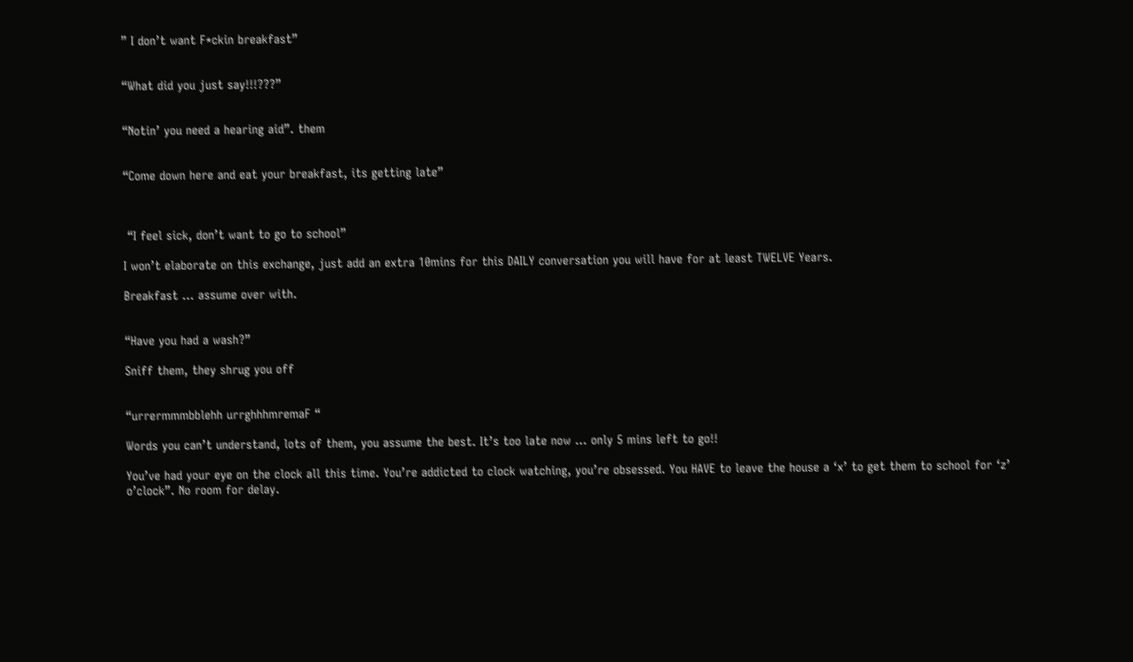” I don’t want F*ckin breakfast”


“What did you just say!!!???”


“Notin’ you need a hearing aid”. them


“Come down here and eat your breakfast, its getting late”



 “I feel sick, don’t want to go to school”

I won’t elaborate on this exchange, just add an extra 10mins for this DAILY conversation you will have for at least TWELVE Years.

Breakfast … assume over with.


“Have you had a wash?”

Sniff them, they shrug you off


“urrermmmbblehh urrghhhmremaF “

Words you can’t understand, lots of them, you assume the best. It’s too late now … only 5 mins left to go!!

You’ve had your eye on the clock all this time. You’re addicted to clock watching, you’re obsessed. You HAVE to leave the house a ‘x’ to get them to school for ‘z’ o’clock”. No room for delay.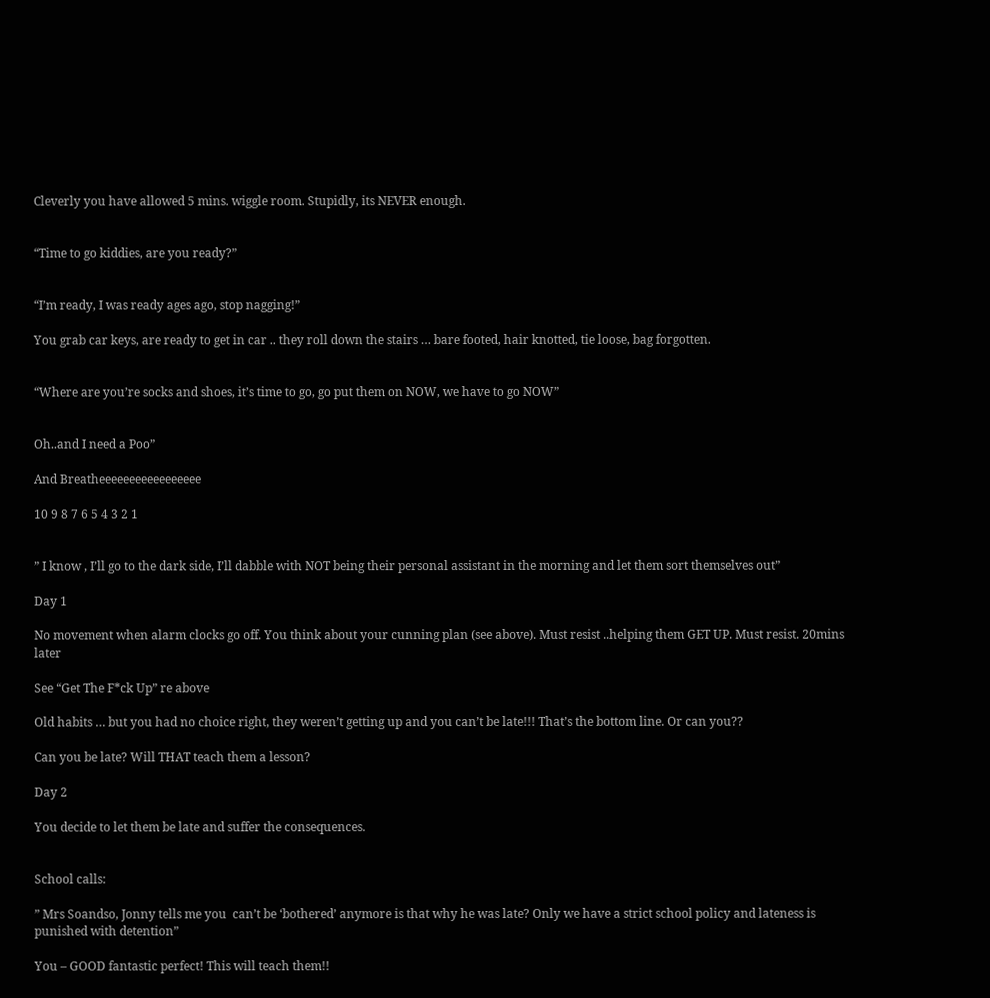Cleverly you have allowed 5 mins. wiggle room. Stupidly, its NEVER enough.


“Time to go kiddies, are you ready?”


“I’m ready, I was ready ages ago, stop nagging!”

You grab car keys, are ready to get in car .. they roll down the stairs … bare footed, hair knotted, tie loose, bag forgotten.


“Where are you’re socks and shoes, it’s time to go, go put them on NOW, we have to go NOW”


Oh..and I need a Poo”

And Breatheeeeeeeeeeeeeeeee

10 9 8 7 6 5 4 3 2 1


” I know , I’ll go to the dark side, I’ll dabble with NOT being their personal assistant in the morning and let them sort themselves out”

Day 1

No movement when alarm clocks go off. You think about your cunning plan (see above). Must resist ..helping them GET UP. Must resist. 20mins later

See “Get The F*ck Up” re above

Old habits … but you had no choice right, they weren’t getting up and you can’t be late!!! That’s the bottom line. Or can you??

Can you be late? Will THAT teach them a lesson?

Day 2

You decide to let them be late and suffer the consequences.


School calls:

” Mrs Soandso, Jonny tells me you  can’t be ‘bothered’ anymore is that why he was late? Only we have a strict school policy and lateness is punished with detention”

You – GOOD fantastic perfect! This will teach them!!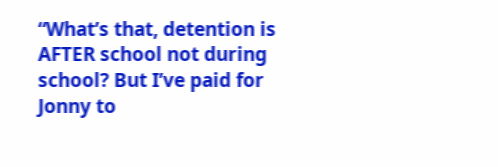“What’s that, detention is AFTER school not during school? But I’ve paid for Jonny to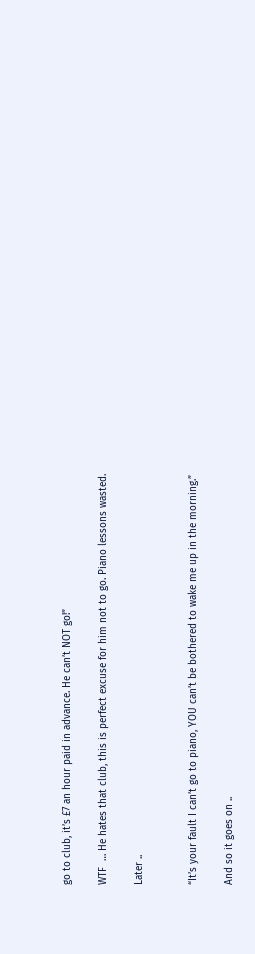go to club, it’s £7 an hour paid in advance. He can’t NOT go!”

WTF  … He hates that club, this is perfect excuse for him not to go. Piano lessons wasted.

Later ..


“It’s your fault I can’t go to piano, YOU can’t be bothered to wake me up in the morning.”

And so it goes on ..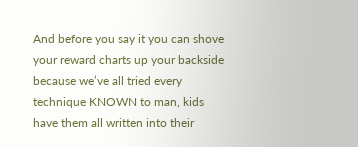And before you say it you can shove your reward charts up your backside because we’ve all tried every technique KNOWN to man, kids have them all written into their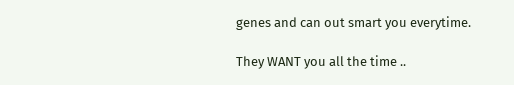genes and can out smart you everytime.

They WANT you all the time ..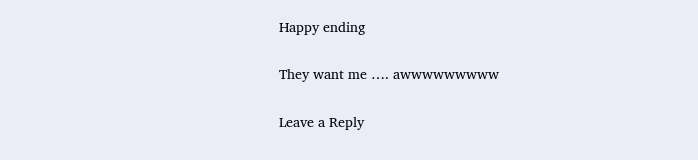Happy ending

They want me …. awwwwwwwww

Leave a Reply